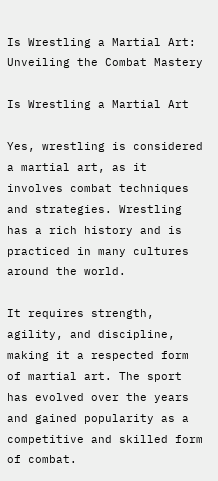Is Wrestling a Martial Art: Unveiling the Combat Mastery

Is Wrestling a Martial Art

Yes, wrestling is considered a martial art, as it involves combat techniques and strategies. Wrestling has a rich history and is practiced in many cultures around the world.

It requires strength, agility, and discipline, making it a respected form of martial art. The sport has evolved over the years and gained popularity as a competitive and skilled form of combat.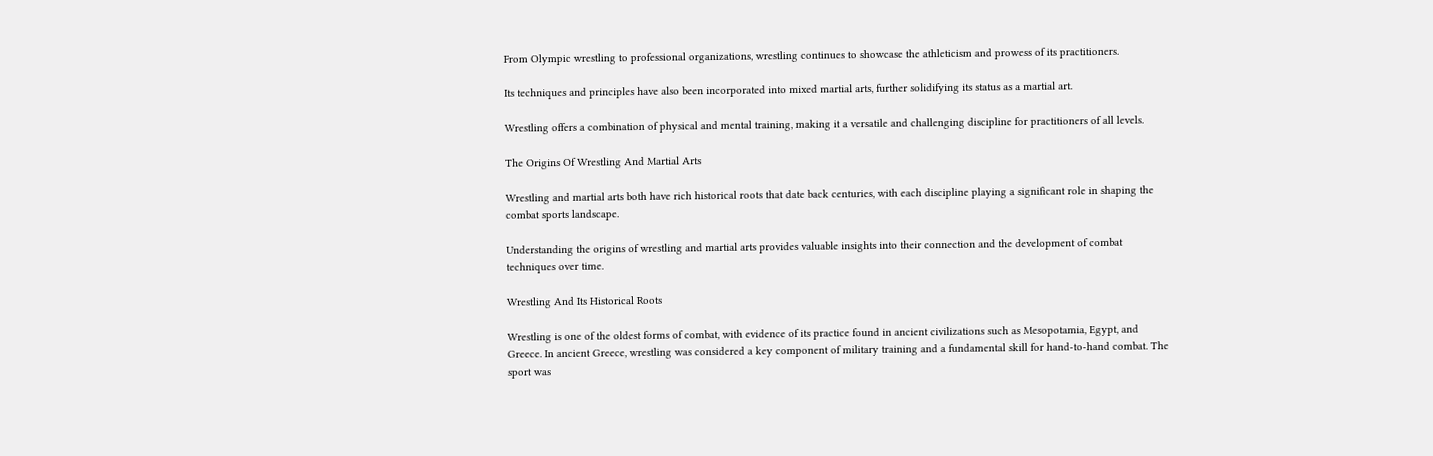From Olympic wrestling to professional organizations, wrestling continues to showcase the athleticism and prowess of its practitioners.

Its techniques and principles have also been incorporated into mixed martial arts, further solidifying its status as a martial art.

Wrestling offers a combination of physical and mental training, making it a versatile and challenging discipline for practitioners of all levels.

The Origins Of Wrestling And Martial Arts

Wrestling and martial arts both have rich historical roots that date back centuries, with each discipline playing a significant role in shaping the combat sports landscape.

Understanding the origins of wrestling and martial arts provides valuable insights into their connection and the development of combat techniques over time.

Wrestling And Its Historical Roots

Wrestling is one of the oldest forms of combat, with evidence of its practice found in ancient civilizations such as Mesopotamia, Egypt, and Greece. In ancient Greece, wrestling was considered a key component of military training and a fundamental skill for hand-to-hand combat. The sport was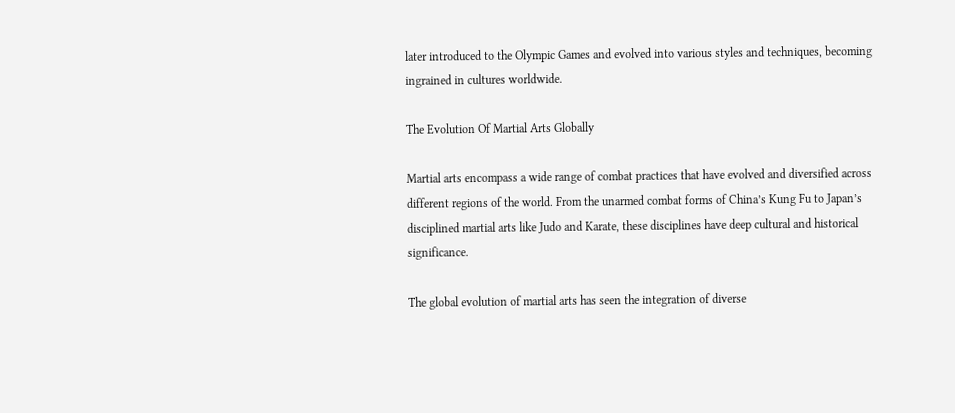later introduced to the Olympic Games and evolved into various styles and techniques, becoming ingrained in cultures worldwide.

The Evolution Of Martial Arts Globally

Martial arts encompass a wide range of combat practices that have evolved and diversified across different regions of the world. From the unarmed combat forms of China’s Kung Fu to Japan’s disciplined martial arts like Judo and Karate, these disciplines have deep cultural and historical significance.

The global evolution of martial arts has seen the integration of diverse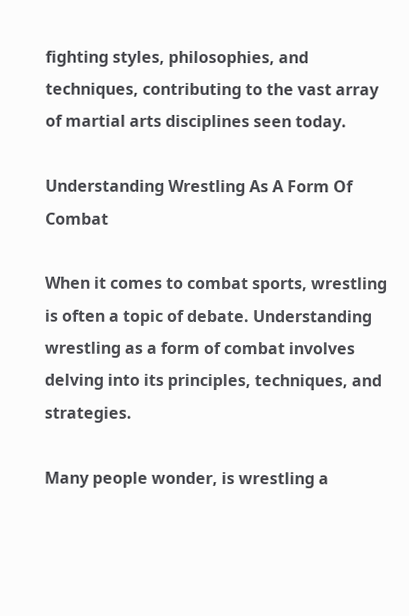fighting styles, philosophies, and techniques, contributing to the vast array of martial arts disciplines seen today.

Understanding Wrestling As A Form Of Combat

When it comes to combat sports, wrestling is often a topic of debate. Understanding wrestling as a form of combat involves delving into its principles, techniques, and strategies.

Many people wonder, is wrestling a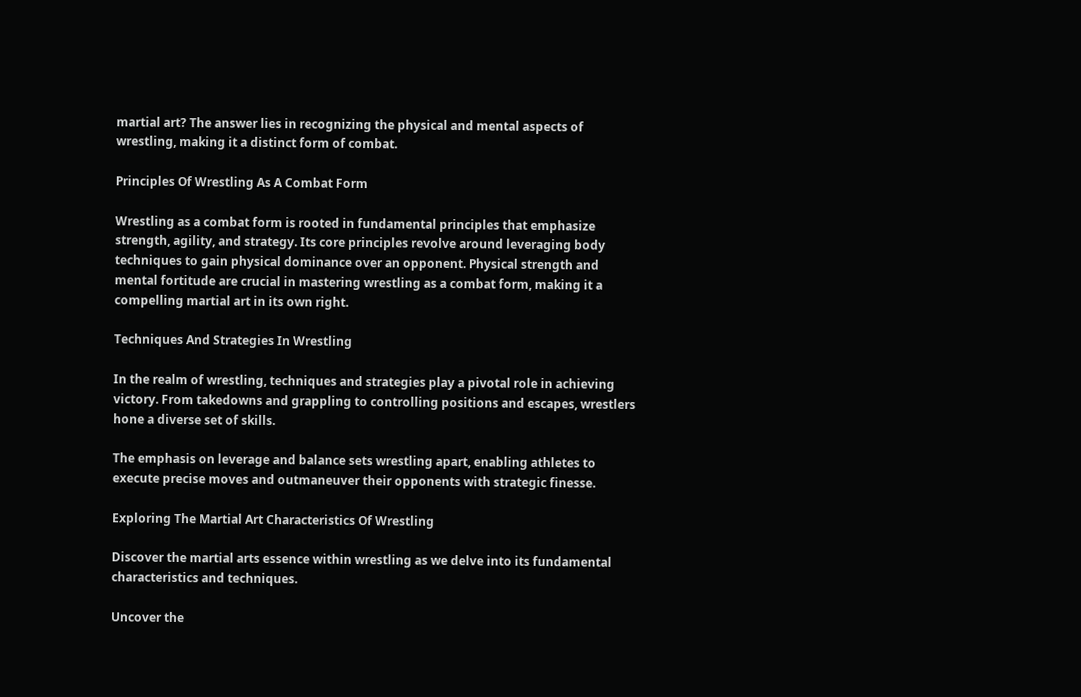martial art? The answer lies in recognizing the physical and mental aspects of wrestling, making it a distinct form of combat.

Principles Of Wrestling As A Combat Form

Wrestling as a combat form is rooted in fundamental principles that emphasize strength, agility, and strategy. Its core principles revolve around leveraging body techniques to gain physical dominance over an opponent. Physical strength and mental fortitude are crucial in mastering wrestling as a combat form, making it a compelling martial art in its own right.

Techniques And Strategies In Wrestling

In the realm of wrestling, techniques and strategies play a pivotal role in achieving victory. From takedowns and grappling to controlling positions and escapes, wrestlers hone a diverse set of skills.

The emphasis on leverage and balance sets wrestling apart, enabling athletes to execute precise moves and outmaneuver their opponents with strategic finesse.

Exploring The Martial Art Characteristics Of Wrestling

Discover the martial arts essence within wrestling as we delve into its fundamental characteristics and techniques.

Uncover the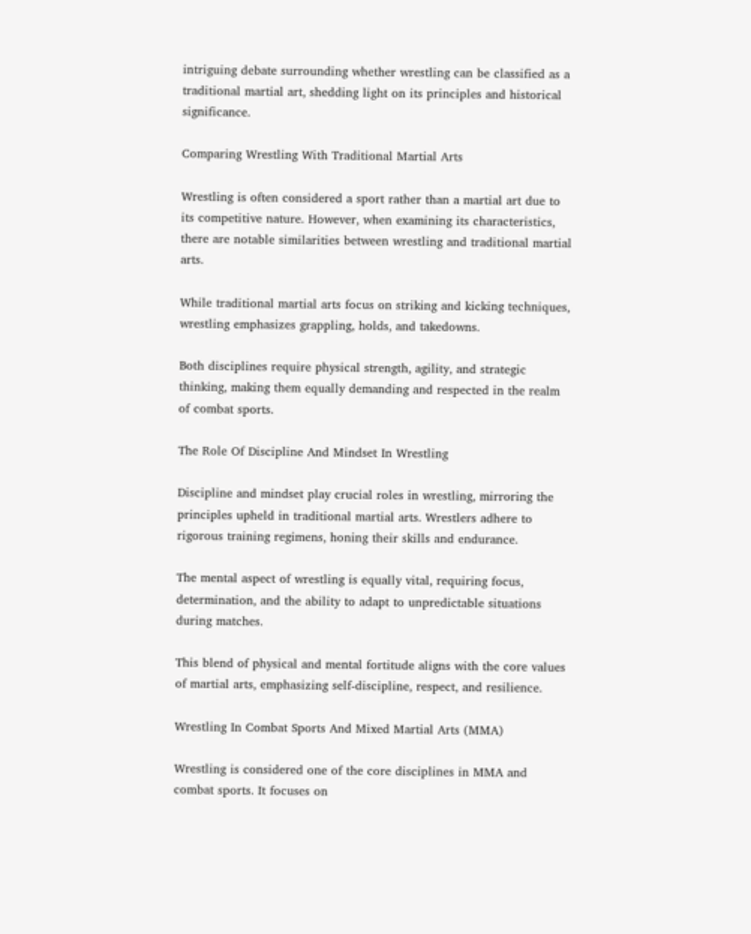intriguing debate surrounding whether wrestling can be classified as a traditional martial art, shedding light on its principles and historical significance.

Comparing Wrestling With Traditional Martial Arts

Wrestling is often considered a sport rather than a martial art due to its competitive nature. However, when examining its characteristics, there are notable similarities between wrestling and traditional martial arts.

While traditional martial arts focus on striking and kicking techniques, wrestling emphasizes grappling, holds, and takedowns.

Both disciplines require physical strength, agility, and strategic thinking, making them equally demanding and respected in the realm of combat sports.

The Role Of Discipline And Mindset In Wrestling

Discipline and mindset play crucial roles in wrestling, mirroring the principles upheld in traditional martial arts. Wrestlers adhere to rigorous training regimens, honing their skills and endurance.

The mental aspect of wrestling is equally vital, requiring focus, determination, and the ability to adapt to unpredictable situations during matches.

This blend of physical and mental fortitude aligns with the core values of martial arts, emphasizing self-discipline, respect, and resilience.

Wrestling In Combat Sports And Mixed Martial Arts (MMA)

Wrestling is considered one of the core disciplines in MMA and combat sports. It focuses on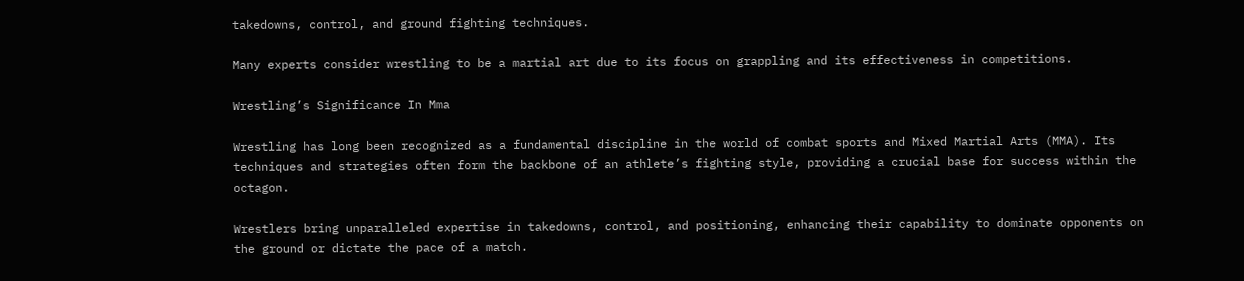takedowns, control, and ground fighting techniques.

Many experts consider wrestling to be a martial art due to its focus on grappling and its effectiveness in competitions.

Wrestling’s Significance In Mma

Wrestling has long been recognized as a fundamental discipline in the world of combat sports and Mixed Martial Arts (MMA). Its techniques and strategies often form the backbone of an athlete’s fighting style, providing a crucial base for success within the octagon.

Wrestlers bring unparalleled expertise in takedowns, control, and positioning, enhancing their capability to dominate opponents on the ground or dictate the pace of a match.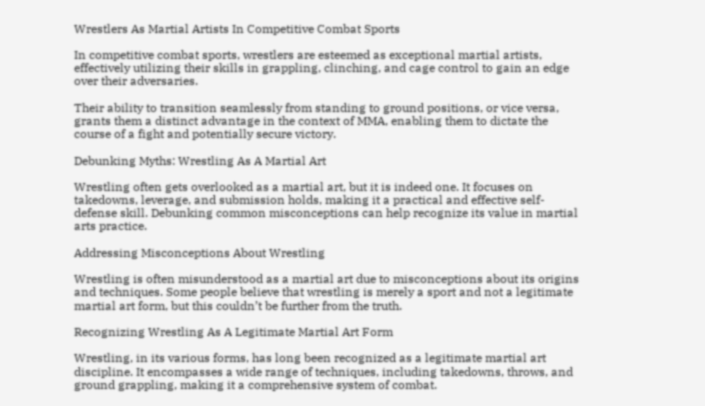Wrestlers As Martial Artists In Competitive Combat Sports

In competitive combat sports, wrestlers are esteemed as exceptional martial artists, effectively utilizing their skills in grappling, clinching, and cage control to gain an edge over their adversaries.

Their ability to transition seamlessly from standing to ground positions, or vice versa, grants them a distinct advantage in the context of MMA, enabling them to dictate the course of a fight and potentially secure victory.

Debunking Myths: Wrestling As A Martial Art

Wrestling often gets overlooked as a martial art, but it is indeed one. It focuses on takedowns, leverage, and submission holds, making it a practical and effective self-defense skill. Debunking common misconceptions can help recognize its value in martial arts practice.

Addressing Misconceptions About Wrestling

Wrestling is often misunderstood as a martial art due to misconceptions about its origins and techniques. Some people believe that wrestling is merely a sport and not a legitimate martial art form, but this couldn’t be further from the truth.

Recognizing Wrestling As A Legitimate Martial Art Form

Wrestling, in its various forms, has long been recognized as a legitimate martial art discipline. It encompasses a wide range of techniques, including takedowns, throws, and ground grappling, making it a comprehensive system of combat.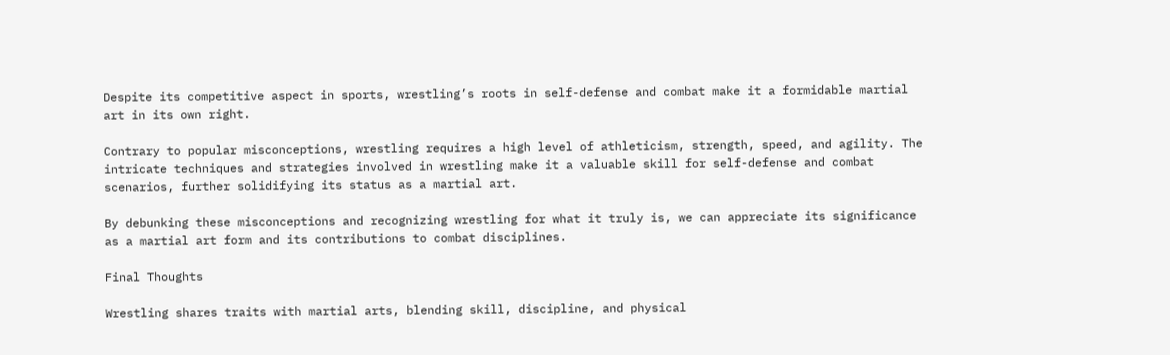Despite its competitive aspect in sports, wrestling’s roots in self-defense and combat make it a formidable martial art in its own right.

Contrary to popular misconceptions, wrestling requires a high level of athleticism, strength, speed, and agility. The intricate techniques and strategies involved in wrestling make it a valuable skill for self-defense and combat scenarios, further solidifying its status as a martial art.

By debunking these misconceptions and recognizing wrestling for what it truly is, we can appreciate its significance as a martial art form and its contributions to combat disciplines.

Final Thoughts

Wrestling shares traits with martial arts, blending skill, discipline, and physical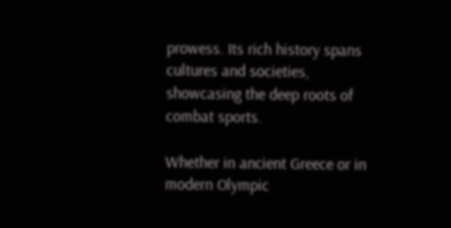prowess. Its rich history spans cultures and societies, showcasing the deep roots of combat sports.

Whether in ancient Greece or in modern Olympic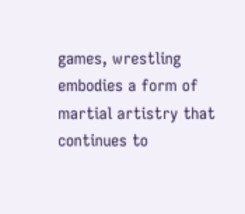games, wrestling embodies a form of martial artistry that continues to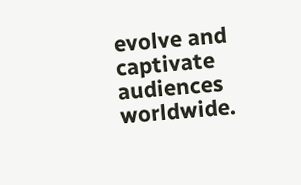evolve and captivate audiences worldwide.